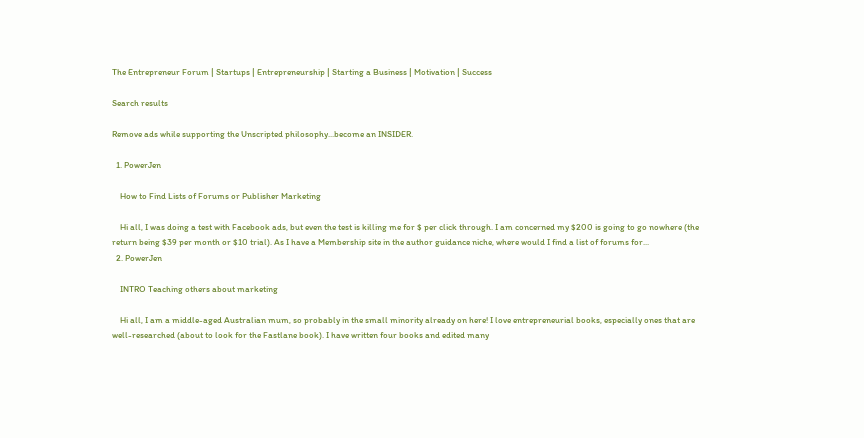The Entrepreneur Forum | Startups | Entrepreneurship | Starting a Business | Motivation | Success

Search results

Remove ads while supporting the Unscripted philosophy...become an INSIDER.

  1. PowerJen

    How to Find Lists of Forums or Publisher Marketing

    Hi all, I was doing a test with Facebook ads, but even the test is killing me for $ per click through. I am concerned my $200 is going to go nowhere (the return being $39 per month or $10 trial). As I have a Membership site in the author guidance niche, where would I find a list of forums for...
  2. PowerJen

    INTRO Teaching others about marketing

    Hi all, I am a middle-aged Australian mum, so probably in the small minority already on here! I love entrepreneurial books, especially ones that are well-researched (about to look for the Fastlane book). I have written four books and edited many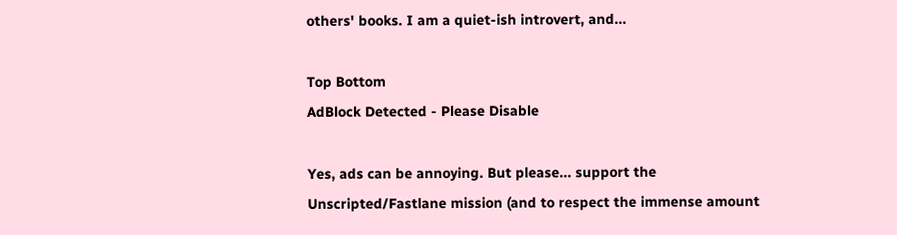others' books. I am a quiet-ish introvert, and...

Top Bottom
AdBlock Detected - Please Disable

Yes, ads can be annoying. But please... support the Unscripted/Fastlane mission (and to respect the immense amount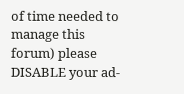of time needed to manage this forum) please DISABLE your ad-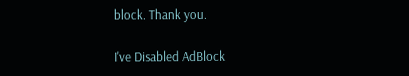block. Thank you.

I've Disabled AdBlock